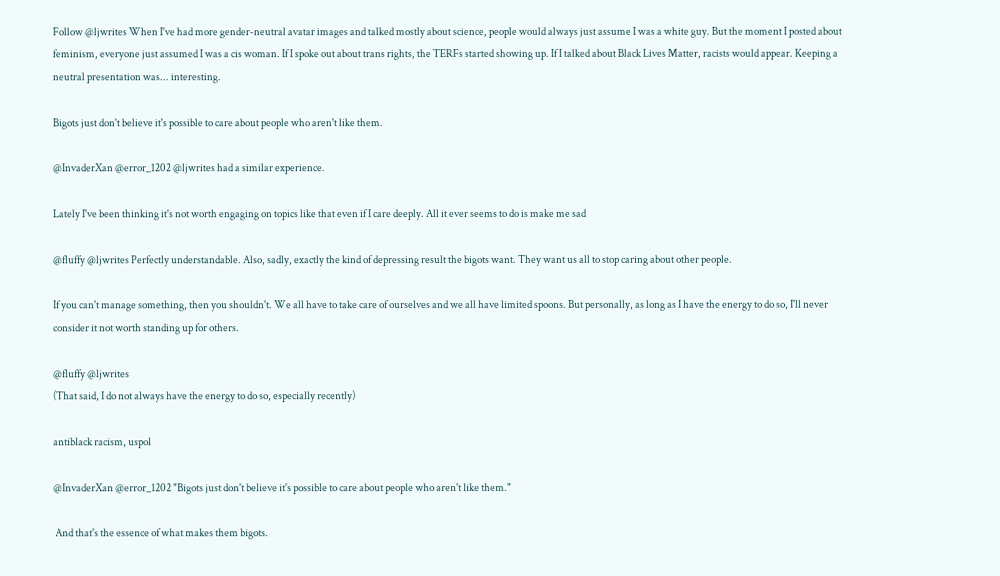Follow @ljwrites When I've had more gender-neutral avatar images and talked mostly about science, people would always just assume I was a white guy. But the moment I posted about feminism, everyone just assumed I was a cis woman. If I spoke out about trans rights, the TERFs started showing up. If I talked about Black Lives Matter, racists would appear. Keeping a neutral presentation was... interesting.

Bigots just don't believe it's possible to care about people who aren't like them.

@InvaderXan @error_1202 @ljwrites had a similar experience.

Lately I've been thinking it's not worth engaging on topics like that even if I care deeply. All it ever seems to do is make me sad

@fluffy @ljwrites Perfectly understandable. Also, sadly, exactly the kind of depressing result the bigots want. They want us all to stop caring about other people.

If you can't manage something, then you shouldn't. We all have to take care of ourselves and we all have limited spoons. But personally, as long as I have the energy to do so, I'll never consider it not worth standing up for others.

@fluffy @ljwrites
(That said, I do not always have the energy to do so, especially recently)

antiblack racism, uspol

@InvaderXan @error_1202 "Bigots just don't believe it's possible to care about people who aren't like them."

 And that's the essence of what makes them bigots.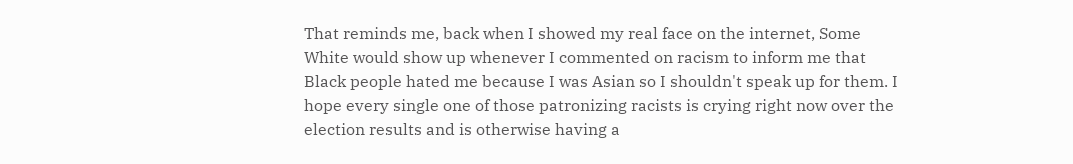That reminds me, back when I showed my real face on the internet, Some White would show up whenever I commented on racism to inform me that Black people hated me because I was Asian so I shouldn't speak up for them. I hope every single one of those patronizing racists is crying right now over the election results and is otherwise having a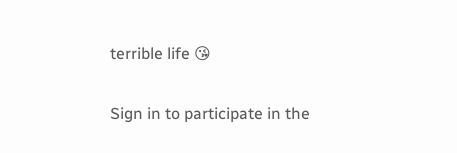terrible life 😘

Sign in to participate in the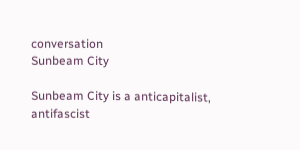conversation
Sunbeam City

Sunbeam City is a anticapitalist, antifascist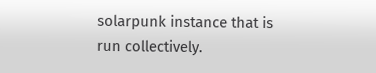solarpunk instance that is run collectively.